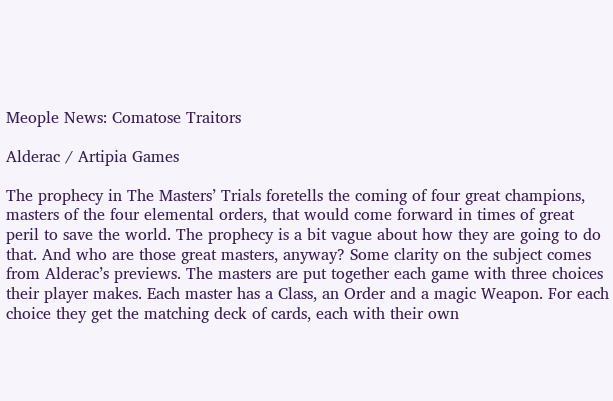Meople News: Comatose Traitors

Alderac / Artipia Games

The prophecy in The Masters’ Trials foretells the coming of four great champions, masters of the four elemental orders, that would come forward in times of great peril to save the world. The prophecy is a bit vague about how they are going to do that. And who are those great masters, anyway? Some clarity on the subject comes from Alderac’s previews. The masters are put together each game with three choices their player makes. Each master has a Class, an Order and a magic Weapon. For each choice they get the matching deck of cards, each with their own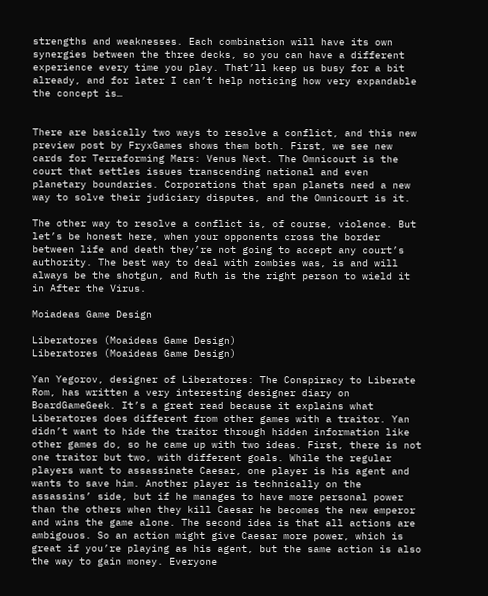strengths and weaknesses. Each combination will have its own synergies between the three decks, so you can have a different experience every time you play. That’ll keep us busy for a bit already, and for later I can’t help noticing how very expandable the concept is…


There are basically two ways to resolve a conflict, and this new preview post by FryxGames shows them both. First, we see new cards for Terraforming Mars: Venus Next. The Omnicourt is the court that settles issues transcending national and even planetary boundaries. Corporations that span planets need a new way to solve their judiciary disputes, and the Omnicourt is it.

The other way to resolve a conflict is, of course, violence. But let’s be honest here, when your opponents cross the border between life and death they’re not going to accept any court’s authority. The best way to deal with zombies was, is and will always be the shotgun, and Ruth is the right person to wield it in After the Virus.

Moiadeas Game Design

Liberatores (Moaideas Game Design)
Liberatores (Moaideas Game Design)

Yan Yegorov, designer of Liberatores: The Conspiracy to Liberate Rom, has written a very interesting designer diary on BoardGameGeek. It’s a great read because it explains what Liberatores does different from other games with a traitor. Yan didn’t want to hide the traitor through hidden information like other games do, so he came up with two ideas. First, there is not one traitor but two, with different goals. While the regular players want to assassinate Caesar, one player is his agent and wants to save him. Another player is technically on the assassins’ side, but if he manages to have more personal power than the others when they kill Caesar he becomes the new emperor and wins the game alone. The second idea is that all actions are ambigouos. So an action might give Caesar more power, which is great if you’re playing as his agent, but the same action is also the way to gain money. Everyone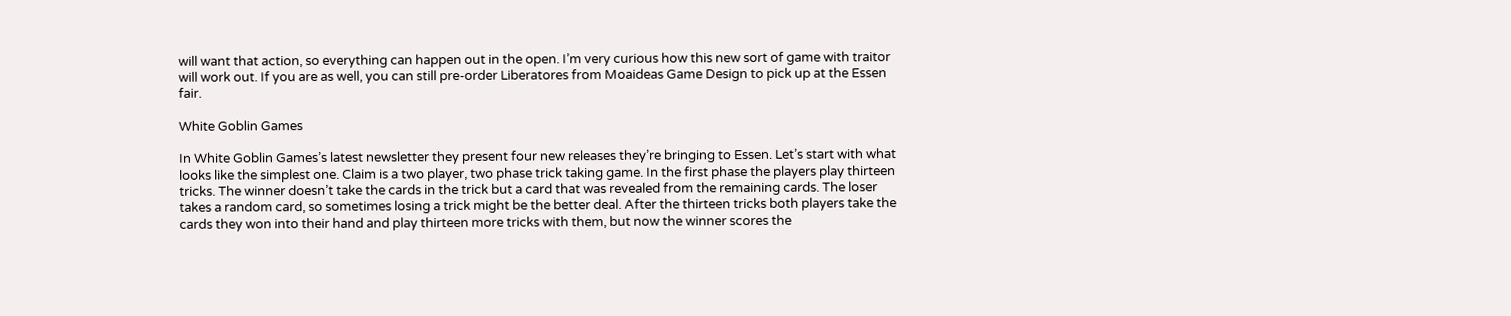will want that action, so everything can happen out in the open. I’m very curious how this new sort of game with traitor will work out. If you are as well, you can still pre-order Liberatores from Moaideas Game Design to pick up at the Essen fair.

White Goblin Games

In White Goblin Games’s latest newsletter they present four new releases they’re bringing to Essen. Let’s start with what looks like the simplest one. Claim is a two player, two phase trick taking game. In the first phase the players play thirteen tricks. The winner doesn’t take the cards in the trick but a card that was revealed from the remaining cards. The loser takes a random card, so sometimes losing a trick might be the better deal. After the thirteen tricks both players take the cards they won into their hand and play thirteen more tricks with them, but now the winner scores the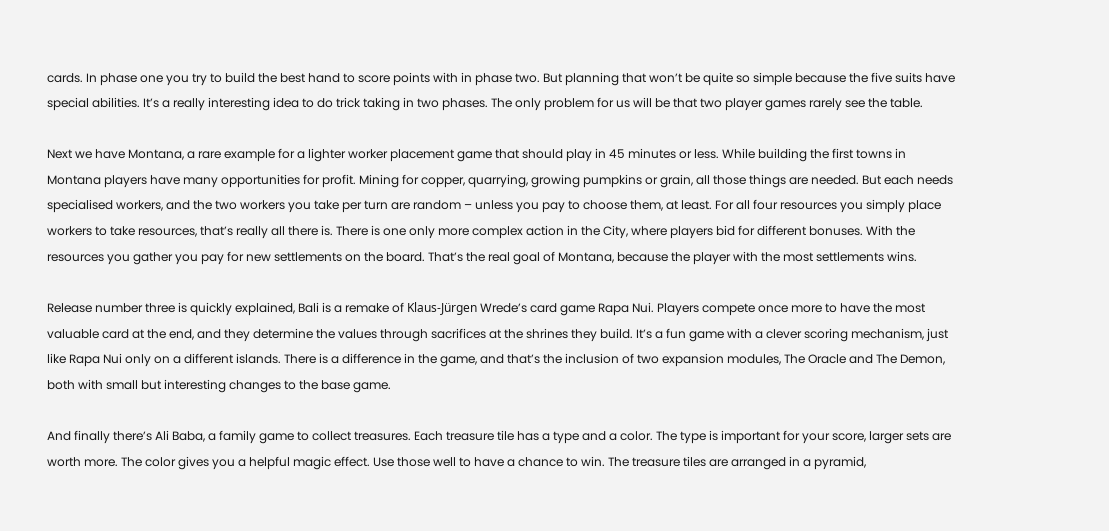cards. In phase one you try to build the best hand to score points with in phase two. But planning that won’t be quite so simple because the five suits have special abilities. It’s a really interesting idea to do trick taking in two phases. The only problem for us will be that two player games rarely see the table.

Next we have Montana, a rare example for a lighter worker placement game that should play in 45 minutes or less. While building the first towns in Montana players have many opportunities for profit. Mining for copper, quarrying, growing pumpkins or grain, all those things are needed. But each needs specialised workers, and the two workers you take per turn are random – unless you pay to choose them, at least. For all four resources you simply place workers to take resources, that’s really all there is. There is one only more complex action in the City, where players bid for different bonuses. With the resources you gather you pay for new settlements on the board. That’s the real goal of Montana, because the player with the most settlements wins.

Release number three is quickly explained, Bali is a remake of Klaus-Jürgen Wrede’s card game Rapa Nui. Players compete once more to have the most valuable card at the end, and they determine the values through sacrifices at the shrines they build. It’s a fun game with a clever scoring mechanism, just like Rapa Nui only on a different islands. There is a difference in the game, and that’s the inclusion of two expansion modules, The Oracle and The Demon, both with small but interesting changes to the base game.

And finally there’s Ali Baba, a family game to collect treasures. Each treasure tile has a type and a color. The type is important for your score, larger sets are worth more. The color gives you a helpful magic effect. Use those well to have a chance to win. The treasure tiles are arranged in a pyramid,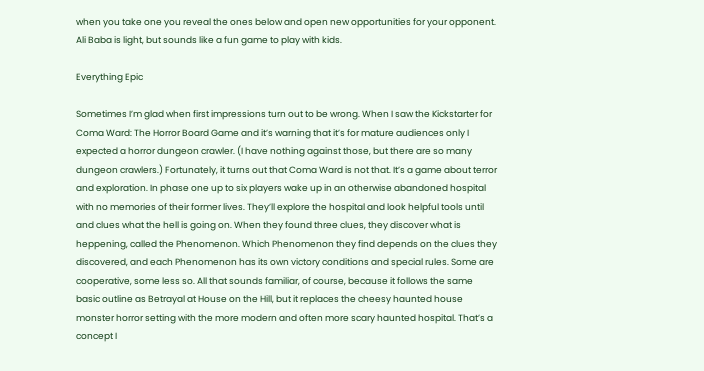when you take one you reveal the ones below and open new opportunities for your opponent. Ali Baba is light, but sounds like a fun game to play with kids.

Everything Epic

Sometimes I’m glad when first impressions turn out to be wrong. When I saw the Kickstarter for Coma Ward: The Horror Board Game and it’s warning that it’s for mature audiences only I expected a horror dungeon crawler. (I have nothing against those, but there are so many dungeon crawlers.) Fortunately, it turns out that Coma Ward is not that. It’s a game about terror and exploration. In phase one up to six players wake up in an otherwise abandoned hospital with no memories of their former lives. They’ll explore the hospital and look helpful tools until and clues what the hell is going on. When they found three clues, they discover what is heppening, called the Phenomenon. Which Phenomenon they find depends on the clues they discovered, and each Phenomenon has its own victory conditions and special rules. Some are cooperative, some less so. All that sounds familiar, of course, because it follows the same basic outline as Betrayal at House on the Hill, but it replaces the cheesy haunted house monster horror setting with the more modern and often more scary haunted hospital. That’s a concept I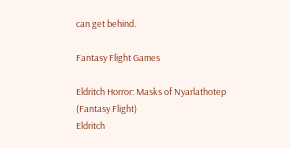can get behind.

Fantasy Flight Games

Eldritch Horror: Masks of Nyarlathotep (Fantasy Flight)
Eldritch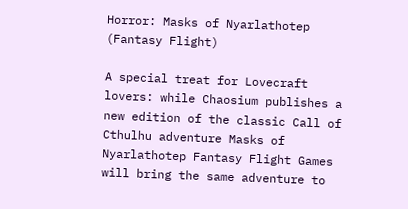Horror: Masks of Nyarlathotep (Fantasy Flight)

A special treat for Lovecraft lovers: while Chaosium publishes a new edition of the classic Call of Cthulhu adventure Masks of Nyarlathotep Fantasy Flight Games will bring the same adventure to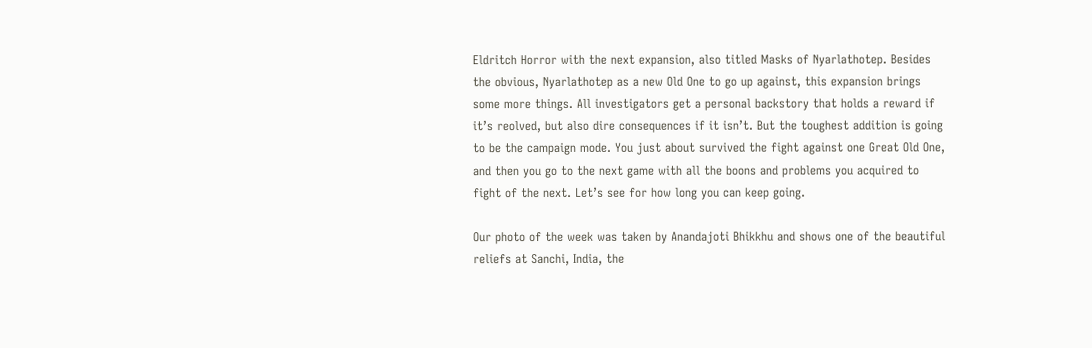Eldritch Horror with the next expansion, also titled Masks of Nyarlathotep. Besides the obvious, Nyarlathotep as a new Old One to go up against, this expansion brings some more things. All investigators get a personal backstory that holds a reward if it’s reolved, but also dire consequences if it isn’t. But the toughest addition is going to be the campaign mode. You just about survived the fight against one Great Old One, and then you go to the next game with all the boons and problems you acquired to fight of the next. Let’s see for how long you can keep going.

Our photo of the week was taken by Anandajoti Bhikkhu and shows one of the beautiful reliefs at Sanchi, India, the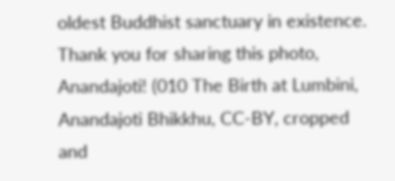oldest Buddhist sanctuary in existence. Thank you for sharing this photo, Anandajoti! (010 The Birth at Lumbini, Anandajoti Bhikkhu, CC-BY, cropped and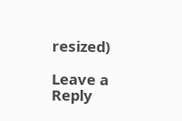resized)

Leave a Reply